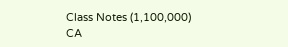Class Notes (1,100,000)
CA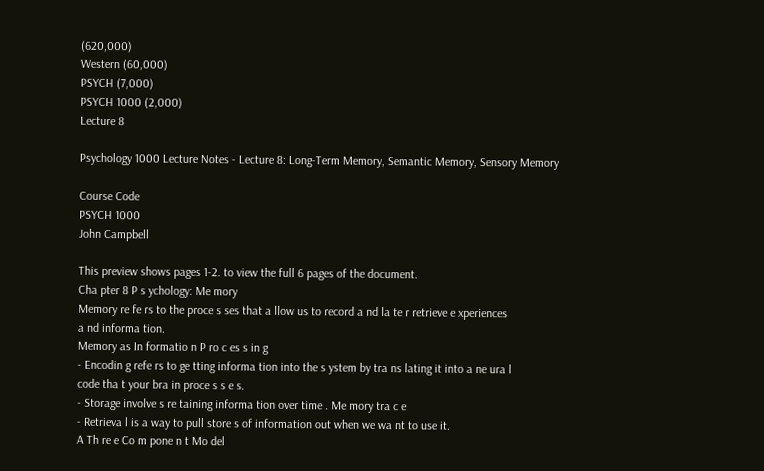(620,000)
Western (60,000)
PSYCH (7,000)
PSYCH 1000 (2,000)
Lecture 8

Psychology 1000 Lecture Notes - Lecture 8: Long-Term Memory, Semantic Memory, Sensory Memory

Course Code
PSYCH 1000
John Campbell

This preview shows pages 1-2. to view the full 6 pages of the document.
Cha pter 8 P s ychology: Me mory
Memory re fe rs to the proce s ses that a llow us to record a nd la te r retrieve e xperiences
a nd informa tion.
Memory as In formatio n P ro c es s in g
- Encodin g refe rs to ge tting informa tion into the s ystem by tra ns lating it into a ne ura l
code tha t your bra in proce s s e s.
- Storage involve s re taining informa tion over time . Me mory tra c e
- Retrieva l is a way to pull store s of information out when we wa nt to use it.
A Th re e Co m pone n t Mo del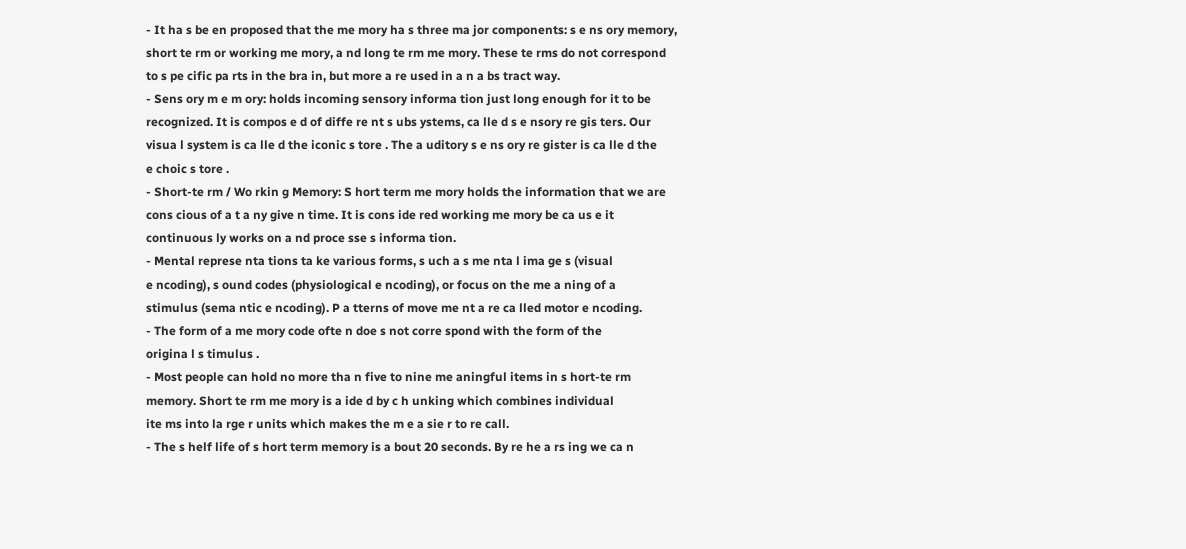- It ha s be en proposed that the me mory ha s three ma jor components: s e ns ory memory,
short te rm or working me mory, a nd long te rm me mory. These te rms do not correspond
to s pe cific pa rts in the bra in, but more a re used in a n a bs tract way.
- Sens ory m e m ory: holds incoming sensory informa tion just long enough for it to be
recognized. It is compos e d of diffe re nt s ubs ystems, ca lle d s e nsory re gis ters. Our
visua l system is ca lle d the iconic s tore . The a uditory s e ns ory re gister is ca lle d the
e choic s tore .
- Short-te rm / Wo rkin g Memory: S hort term me mory holds the information that we are
cons cious of a t a ny give n time. It is cons ide red working me mory be ca us e it
continuous ly works on a nd proce sse s informa tion.
- Mental represe nta tions ta ke various forms, s uch a s me nta l ima ge s (visual
e ncoding), s ound codes (physiological e ncoding), or focus on the me a ning of a
stimulus (sema ntic e ncoding). P a tterns of move me nt a re ca lled motor e ncoding.
- The form of a me mory code ofte n doe s not corre spond with the form of the
origina l s timulus .
- Most people can hold no more tha n five to nine me aningful items in s hort-te rm
memory. Short te rm me mory is a ide d by c h unking which combines individual
ite ms into la rge r units which makes the m e a sie r to re call.
- The s helf life of s hort term memory is a bout 20 seconds. By re he a rs ing we ca n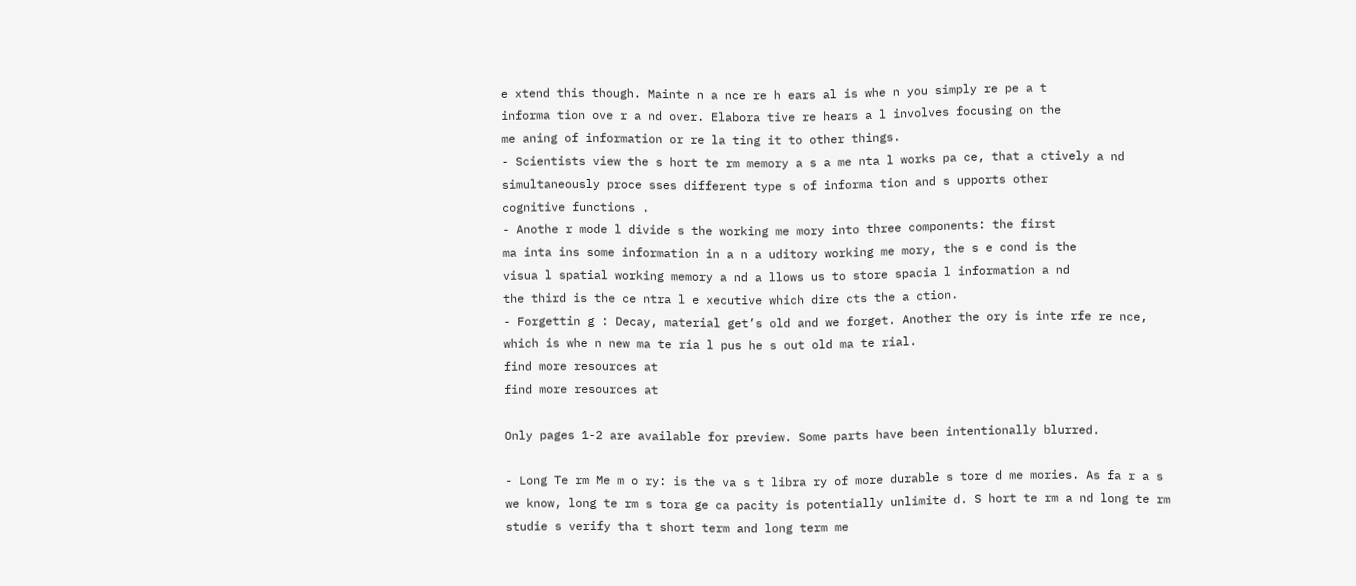e xtend this though. Mainte n a nce re h ears al is whe n you simply re pe a t
informa tion ove r a nd over. Elabora tive re hears a l involves focusing on the
me aning of information or re la ting it to other things.
- Scientists view the s hort te rm memory a s a me nta l works pa ce, that a ctively a nd
simultaneously proce sses different type s of informa tion and s upports other
cognitive functions .
- Anothe r mode l divide s the working me mory into three components: the first
ma inta ins some information in a n a uditory working me mory, the s e cond is the
visua l spatial working memory a nd a llows us to store spacia l information a nd
the third is the ce ntra l e xecutive which dire cts the a ction.
- Forgettin g : Decay, material get’s old and we forget. Another the ory is inte rfe re nce,
which is whe n new ma te ria l pus he s out old ma te rial.
find more resources at
find more resources at

Only pages 1-2 are available for preview. Some parts have been intentionally blurred.

- Long Te rm Me m o ry: is the va s t libra ry of more durable s tore d me mories. As fa r a s
we know, long te rm s tora ge ca pacity is potentially unlimite d. S hort te rm a nd long te rm
studie s verify tha t short term and long term me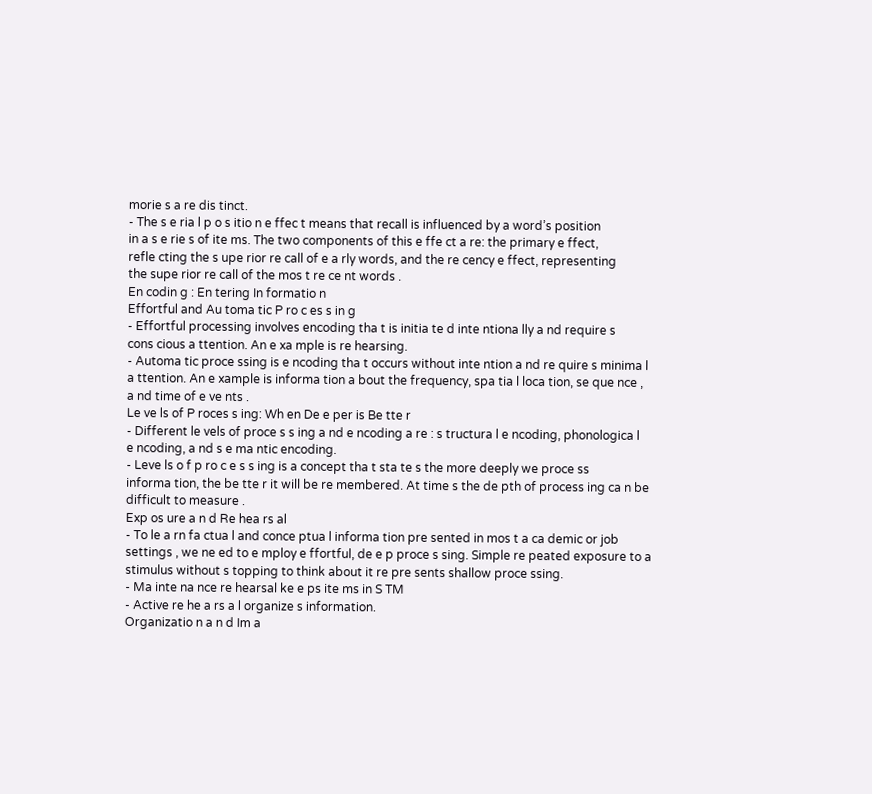morie s a re dis tinct.
- The s e ria l p o s itio n e ffec t means that recall is influenced by a word’s position
in a s e rie s of ite ms. The two components of this e ffe ct a re: the primary e ffect,
refle cting the s upe rior re call of e a rly words, and the re cency e ffect, representing
the supe rior re call of the mos t re ce nt words .
En codin g : En tering In formatio n
Effortful and Au toma tic P ro c es s in g
- Effortful processing involves encoding tha t is initia te d inte ntiona lly a nd require s
cons cious a ttention. An e xa mple is re hearsing.
- Automa tic proce ssing is e ncoding tha t occurs without inte ntion a nd re quire s minima l
a ttention. An e xample is informa tion a bout the frequency, spa tia l loca tion, se que nce ,
a nd time of e ve nts .
Le ve ls of P roces s ing: Wh en De e per is Be tte r
- Different le vels of proce s s ing a nd e ncoding a re : s tructura l e ncoding, phonologica l
e ncoding, a nd s e ma ntic encoding.
- Leve ls o f p ro c e s s ing is a concept tha t sta te s the more deeply we proce ss
informa tion, the be tte r it will be re membered. At time s the de pth of process ing ca n be
difficult to measure .
Exp os ure a n d Re hea rs al
- To le a rn fa ctua l and conce ptua l informa tion pre sented in mos t a ca demic or job
settings , we ne ed to e mploy e ffortful, de e p proce s sing. Simple re peated exposure to a
stimulus without s topping to think about it re pre sents shallow proce ssing.
- Ma inte na nce re hearsal ke e ps ite ms in S TM
- Active re he a rs a l organize s information.
Organizatio n a n d Im a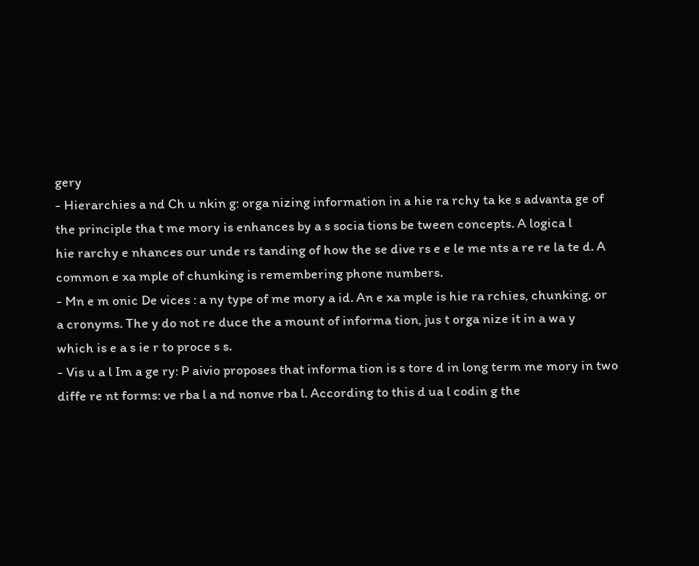gery
- Hierarchies a nd Ch u nkin g: orga nizing information in a hie ra rchy ta ke s advanta ge of
the principle tha t me mory is enhances by a s socia tions be tween concepts. A logica l
hie rarchy e nhances our unde rs tanding of how the se dive rs e e le me nts a re re la te d. A
common e xa mple of chunking is remembering phone numbers.
- Mn e m onic De vices : a ny type of me mory a id. An e xa mple is hie ra rchies, chunking, or
a cronyms. The y do not re duce the a mount of informa tion, jus t orga nize it in a wa y
which is e a s ie r to proce s s.
- Vis u a l Im a ge ry: P aivio proposes that informa tion is s tore d in long term me mory in two
diffe re nt forms: ve rba l a nd nonve rba l. According to this d ua l codin g the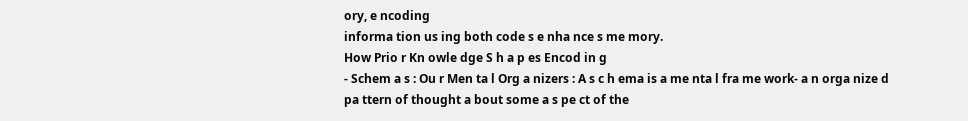ory, e ncoding
informa tion us ing both code s e nha nce s me mory.
How Prio r Kn owle dge S h a p es Encod in g
- Schem a s : Ou r Men ta l Org a nizers : A s c h ema is a me nta l fra me work- a n orga nize d
pa ttern of thought a bout some a s pe ct of the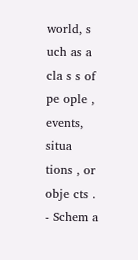world, s uch as a cla s s of pe ople , events,
situa tions , or obje cts .
- Schem a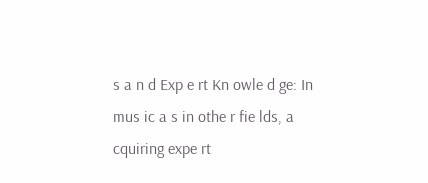s a n d Exp e rt Kn owle d ge: In mus ic a s in othe r fie lds, a cquiring expe rt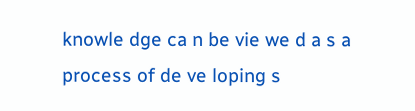knowle dge ca n be vie we d a s a process of de ve loping s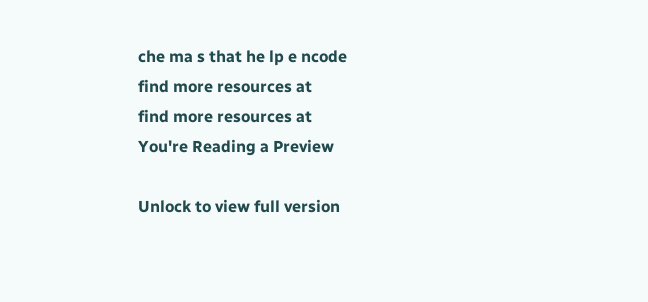che ma s that he lp e ncode
find more resources at
find more resources at
You're Reading a Preview

Unlock to view full version